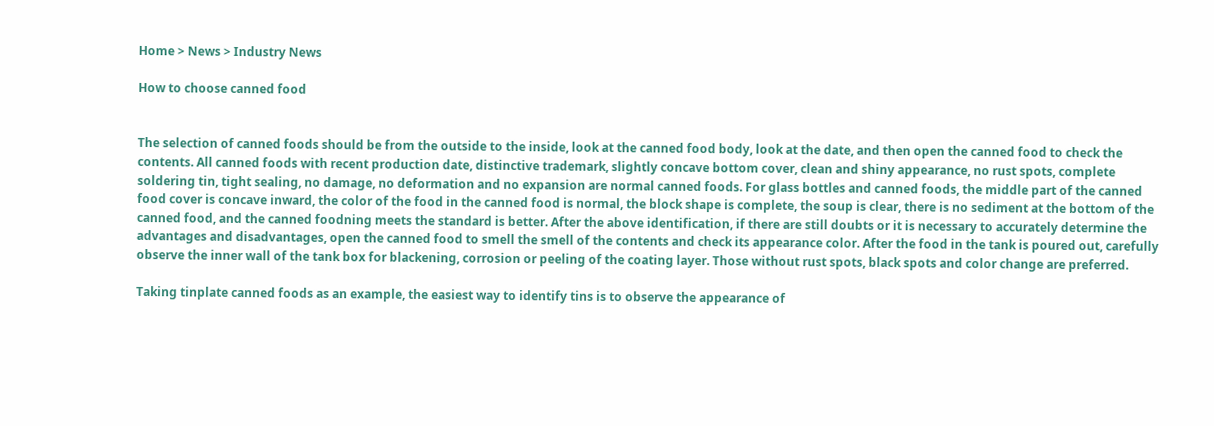Home > News > Industry News

How to choose canned food


The selection of canned foods should be from the outside to the inside, look at the canned food body, look at the date, and then open the canned food to check the contents. All canned foods with recent production date, distinctive trademark, slightly concave bottom cover, clean and shiny appearance, no rust spots, complete soldering tin, tight sealing, no damage, no deformation and no expansion are normal canned foods. For glass bottles and canned foods, the middle part of the canned food cover is concave inward, the color of the food in the canned food is normal, the block shape is complete, the soup is clear, there is no sediment at the bottom of the canned food, and the canned foodning meets the standard is better. After the above identification, if there are still doubts or it is necessary to accurately determine the advantages and disadvantages, open the canned food to smell the smell of the contents and check its appearance color. After the food in the tank is poured out, carefully observe the inner wall of the tank box for blackening, corrosion or peeling of the coating layer. Those without rust spots, black spots and color change are preferred.

Taking tinplate canned foods as an example, the easiest way to identify tins is to observe the appearance of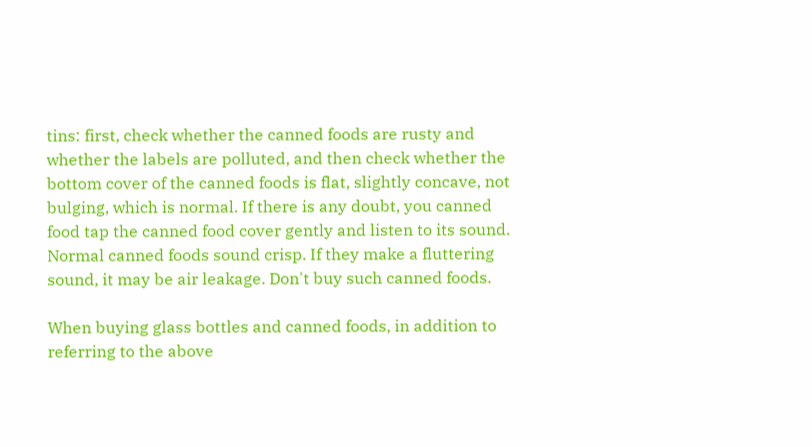tins: first, check whether the canned foods are rusty and whether the labels are polluted, and then check whether the bottom cover of the canned foods is flat, slightly concave, not bulging, which is normal. If there is any doubt, you canned food tap the canned food cover gently and listen to its sound. Normal canned foods sound crisp. If they make a fluttering sound, it may be air leakage. Don't buy such canned foods.

When buying glass bottles and canned foods, in addition to referring to the above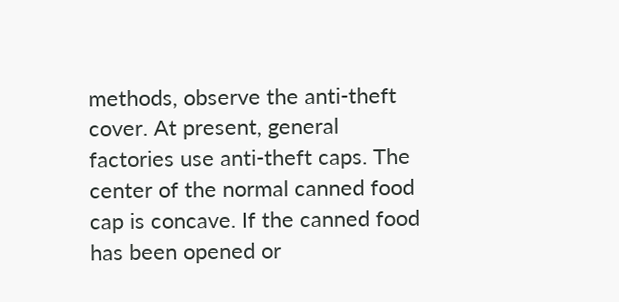methods, observe the anti-theft cover. At present, general factories use anti-theft caps. The center of the normal canned food cap is concave. If the canned food has been opened or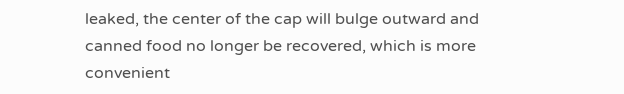leaked, the center of the cap will bulge outward and canned food no longer be recovered, which is more convenient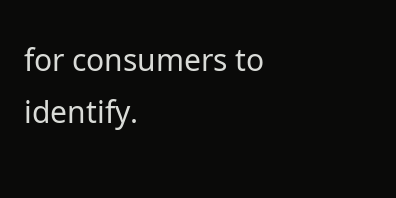for consumers to identify.